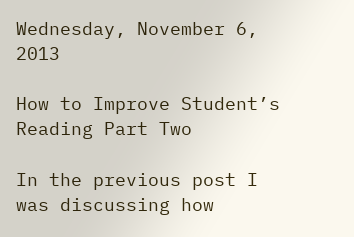Wednesday, November 6, 2013

How to Improve Student’s Reading Part Two

In the previous post I was discussing how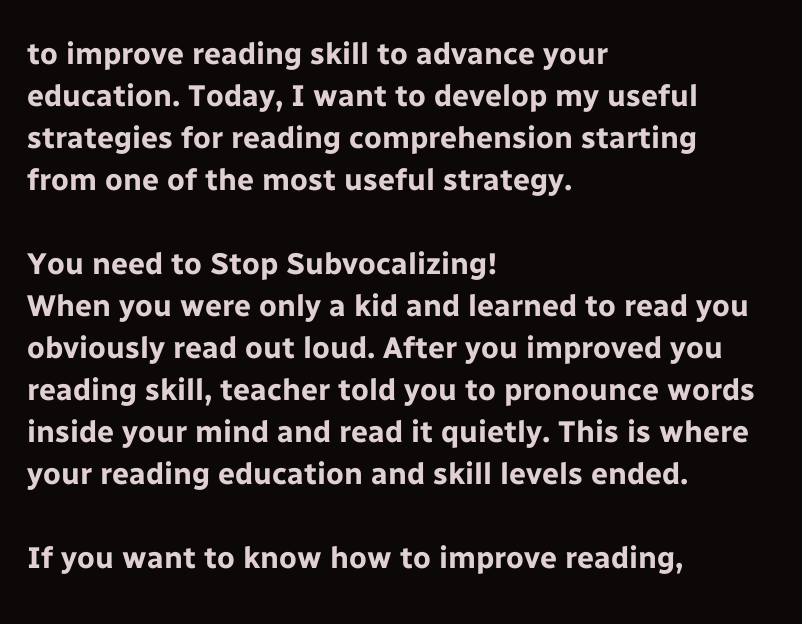to improve reading skill to advance your education. Today, I want to develop my useful strategies for reading comprehension starting from one of the most useful strategy.

You need to Stop Subvocalizing!
When you were only a kid and learned to read you obviously read out loud. After you improved you reading skill, teacher told you to pronounce words inside your mind and read it quietly. This is where your reading education and skill levels ended.

If you want to know how to improve reading,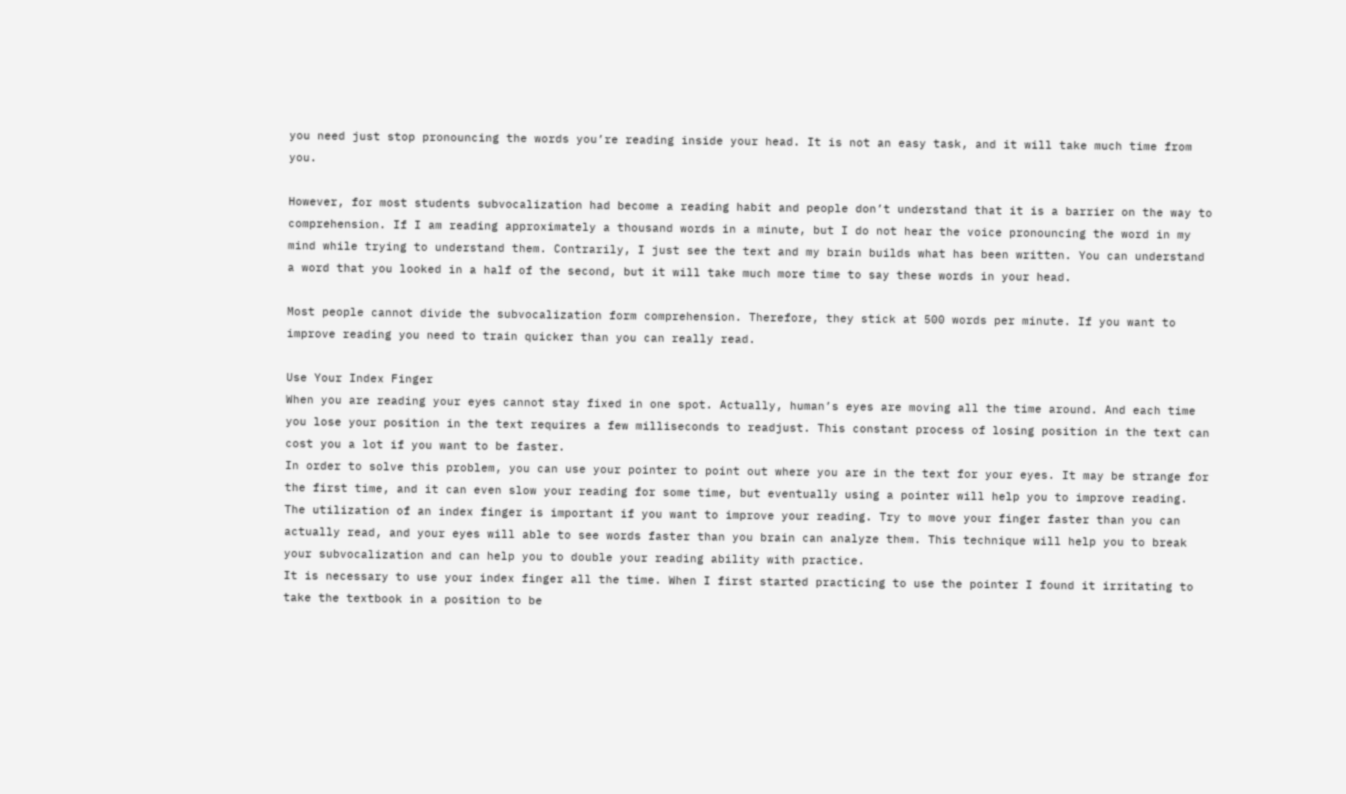you need just stop pronouncing the words you’re reading inside your head. It is not an easy task, and it will take much time from you.

However, for most students subvocalization had become a reading habit and people don’t understand that it is a barrier on the way to comprehension. If I am reading approximately a thousand words in a minute, but I do not hear the voice pronouncing the word in my mind while trying to understand them. Contrarily, I just see the text and my brain builds what has been written. You can understand a word that you looked in a half of the second, but it will take much more time to say these words in your head.

Most people cannot divide the subvocalization form comprehension. Therefore, they stick at 500 words per minute. If you want to improve reading you need to train quicker than you can really read.

Use Your Index Finger
When you are reading your eyes cannot stay fixed in one spot. Actually, human’s eyes are moving all the time around. And each time you lose your position in the text requires a few milliseconds to readjust. This constant process of losing position in the text can cost you a lot if you want to be faster.
In order to solve this problem, you can use your pointer to point out where you are in the text for your eyes. It may be strange for the first time, and it can even slow your reading for some time, but eventually using a pointer will help you to improve reading.
The utilization of an index finger is important if you want to improve your reading. Try to move your finger faster than you can actually read, and your eyes will able to see words faster than you brain can analyze them. This technique will help you to break your subvocalization and can help you to double your reading ability with practice.
It is necessary to use your index finger all the time. When I first started practicing to use the pointer I found it irritating to take the textbook in a position to be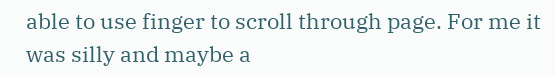able to use finger to scroll through page. For me it was silly and maybe a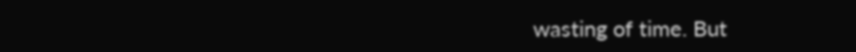wasting of time. But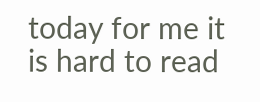today for me it is hard to read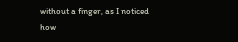without a finger, as I noticed how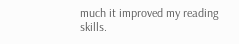much it improved my reading skills.